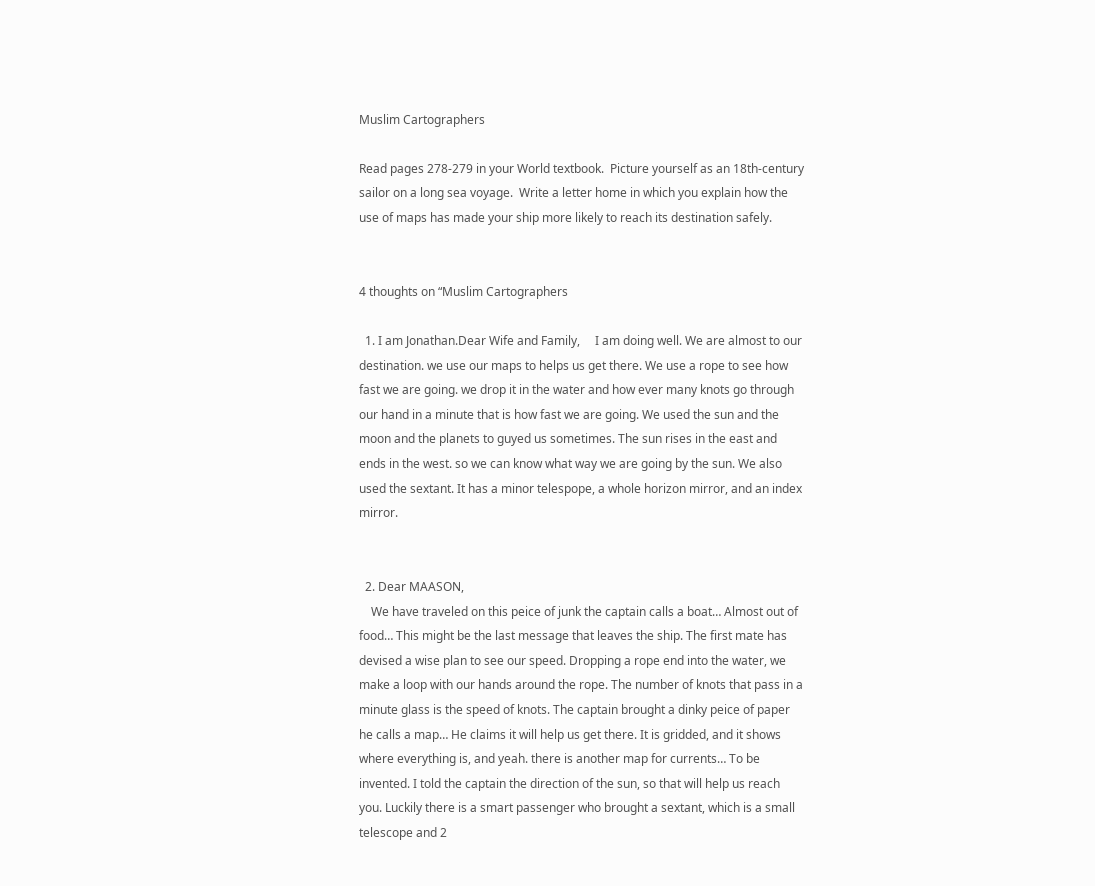Muslim Cartographers

Read pages 278-279 in your World textbook.  Picture yourself as an 18th-century sailor on a long sea voyage.  Write a letter home in which you explain how the use of maps has made your ship more likely to reach its destination safely.


4 thoughts on “Muslim Cartographers

  1. I am Jonathan.Dear Wife and Family,     I am doing well. We are almost to our destination. we use our maps to helps us get there. We use a rope to see how fast we are going. we drop it in the water and how ever many knots go through our hand in a minute that is how fast we are going. We used the sun and the moon and the planets to guyed us sometimes. The sun rises in the east and ends in the west. so we can know what way we are going by the sun. We also used the sextant. It has a minor telespope, a whole horizon mirror, and an index mirror.


  2. Dear MAASON,
    We have traveled on this peice of junk the captain calls a boat… Almost out of food… This might be the last message that leaves the ship. The first mate has devised a wise plan to see our speed. Dropping a rope end into the water, we make a loop with our hands around the rope. The number of knots that pass in a minute glass is the speed of knots. The captain brought a dinky peice of paper he calls a map… He claims it will help us get there. It is gridded, and it shows where everything is, and yeah. there is another map for currents… To be invented. I told the captain the direction of the sun, so that will help us reach you. Luckily there is a smart passenger who brought a sextant, which is a small telescope and 2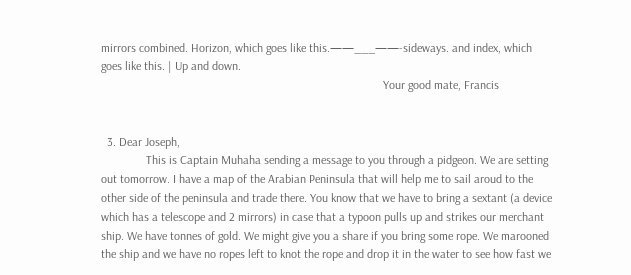mirrors combined. Horizon, which goes like this.——___——-sideways. and index, which goes like this. | Up and down.
                                                                                              Your good mate, Francis


  3. Dear Joseph,
               This is Captain Muhaha sending a message to you through a pidgeon. We are setting out tomorrow. I have a map of the Arabian Peninsula that will help me to sail aroud to the other side of the peninsula and trade there. You know that we have to bring a sextant (a device which has a telescope and 2 mirrors) in case that a typoon pulls up and strikes our merchant ship. We have tonnes of gold. We might give you a share if you bring some rope. We marooned the ship and we have no ropes left to knot the rope and drop it in the water to see how fast we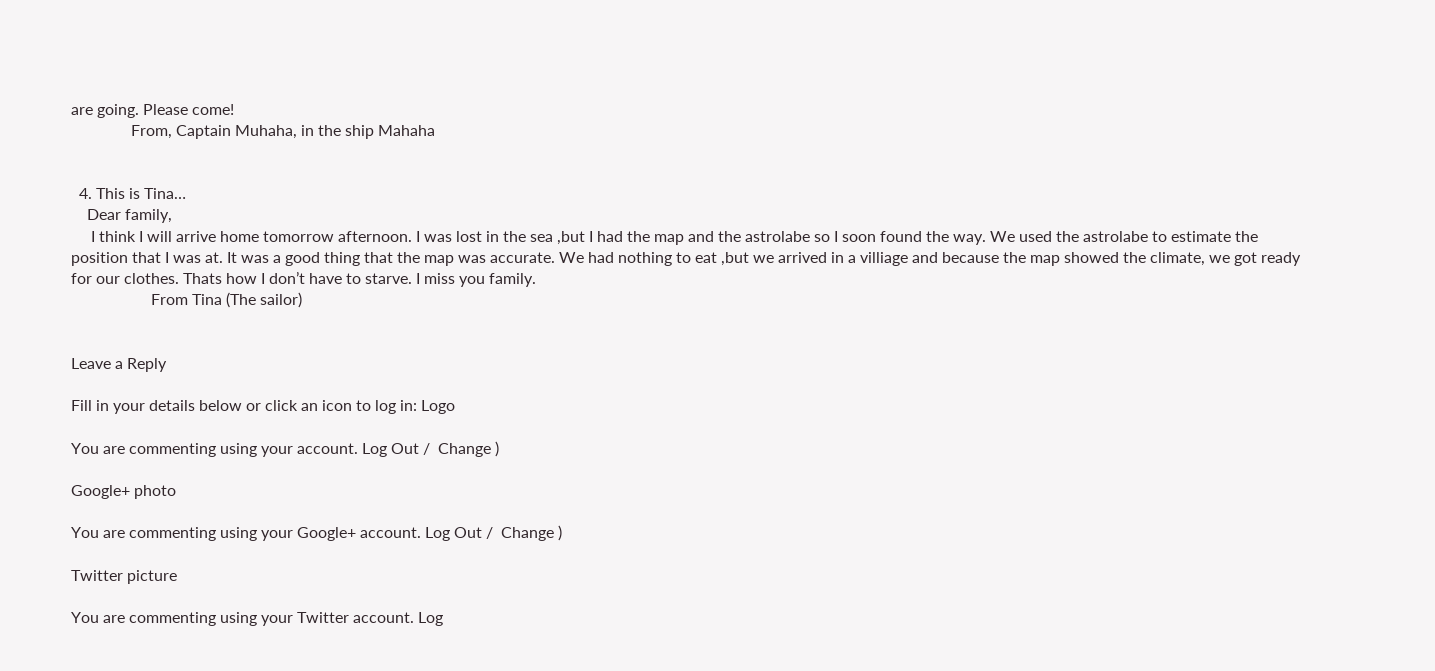are going. Please come!
               From, Captain Muhaha, in the ship Mahaha


  4. This is Tina…
    Dear family,
     I think I will arrive home tomorrow afternoon. I was lost in the sea ,but I had the map and the astrolabe so I soon found the way. We used the astrolabe to estimate the position that I was at. It was a good thing that the map was accurate. We had nothing to eat ,but we arrived in a villiage and because the map showed the climate, we got ready for our clothes. Thats how I don’t have to starve. I miss you family.
                    From Tina (The sailor)


Leave a Reply

Fill in your details below or click an icon to log in: Logo

You are commenting using your account. Log Out /  Change )

Google+ photo

You are commenting using your Google+ account. Log Out /  Change )

Twitter picture

You are commenting using your Twitter account. Log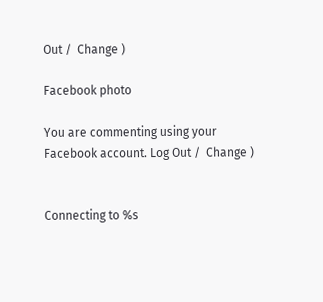Out /  Change )

Facebook photo

You are commenting using your Facebook account. Log Out /  Change )


Connecting to %s